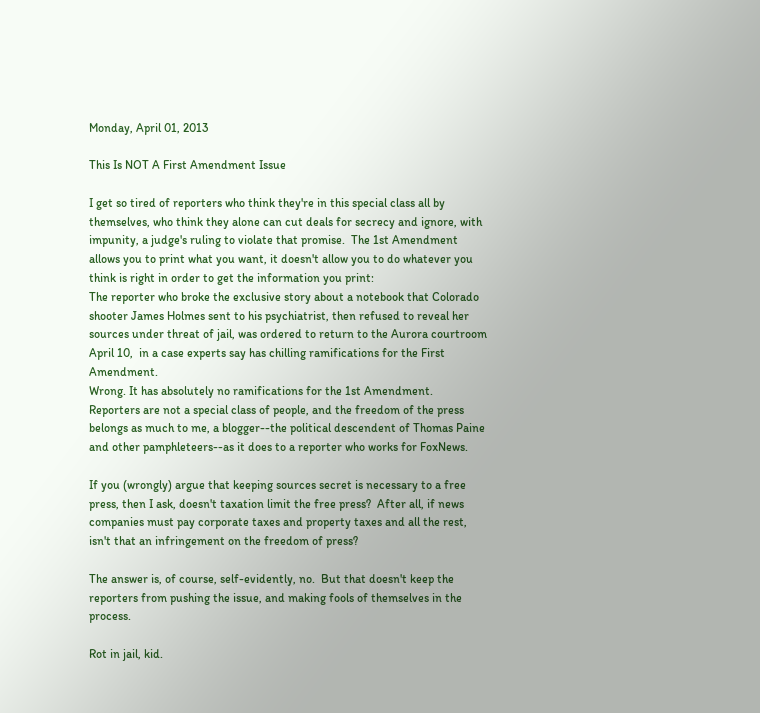Monday, April 01, 2013

This Is NOT A First Amendment Issue

I get so tired of reporters who think they're in this special class all by themselves, who think they alone can cut deals for secrecy and ignore, with impunity, a judge's ruling to violate that promise.  The 1st Amendment allows you to print what you want, it doesn't allow you to do whatever you think is right in order to get the information you print:
The reporter who broke the exclusive story about a notebook that Colorado shooter James Holmes sent to his psychiatrist, then refused to reveal her sources under threat of jail, was ordered to return to the Aurora courtroom April 10,  in a case experts say has chilling ramifications for the First Amendment.
Wrong. It has absolutely no ramifications for the 1st Amendment.  Reporters are not a special class of people, and the freedom of the press belongs as much to me, a blogger--the political descendent of Thomas Paine and other pamphleteers--as it does to a reporter who works for FoxNews.

If you (wrongly) argue that keeping sources secret is necessary to a free press, then I ask, doesn't taxation limit the free press?  After all, if news companies must pay corporate taxes and property taxes and all the rest, isn't that an infringement on the freedom of press?

The answer is, of course, self-evidently, no.  But that doesn't keep the reporters from pushing the issue, and making fools of themselves in the process.

Rot in jail, kid.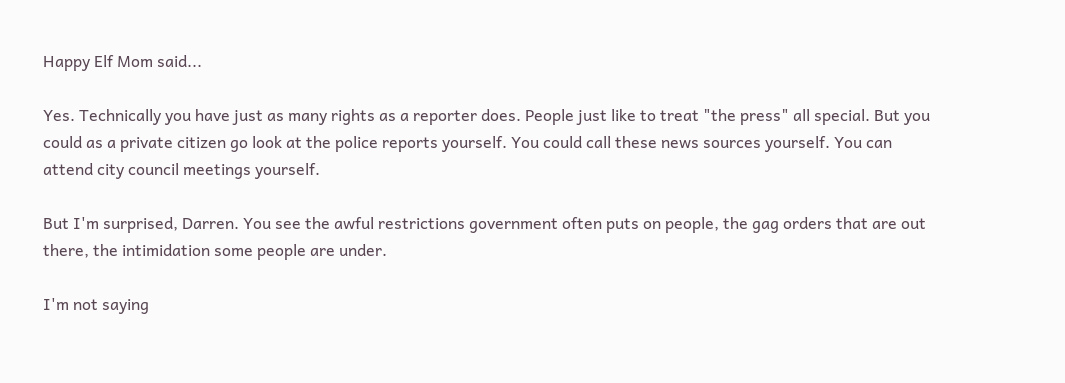Happy Elf Mom said...

Yes. Technically you have just as many rights as a reporter does. People just like to treat "the press" all special. But you could as a private citizen go look at the police reports yourself. You could call these news sources yourself. You can attend city council meetings yourself.

But I'm surprised, Darren. You see the awful restrictions government often puts on people, the gag orders that are out there, the intimidation some people are under.

I'm not saying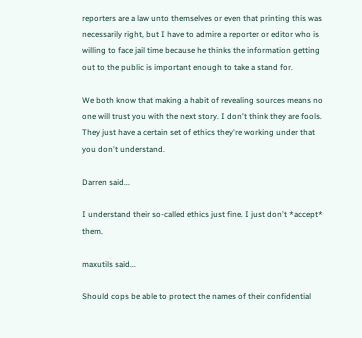reporters are a law unto themselves or even that printing this was necessarily right, but I have to admire a reporter or editor who is willing to face jail time because he thinks the information getting out to the public is important enough to take a stand for.

We both know that making a habit of revealing sources means no one will trust you with the next story. I don't think they are fools. They just have a certain set of ethics they're working under that you don't understand.

Darren said...

I understand their so-called ethics just fine. I just don't *accept* them.

maxutils said...

Should cops be able to protect the names of their confidential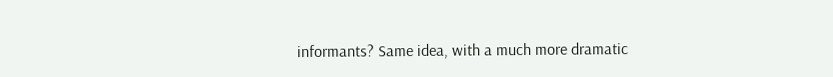informants? Same idea, with a much more dramatic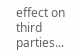effect on third parties...